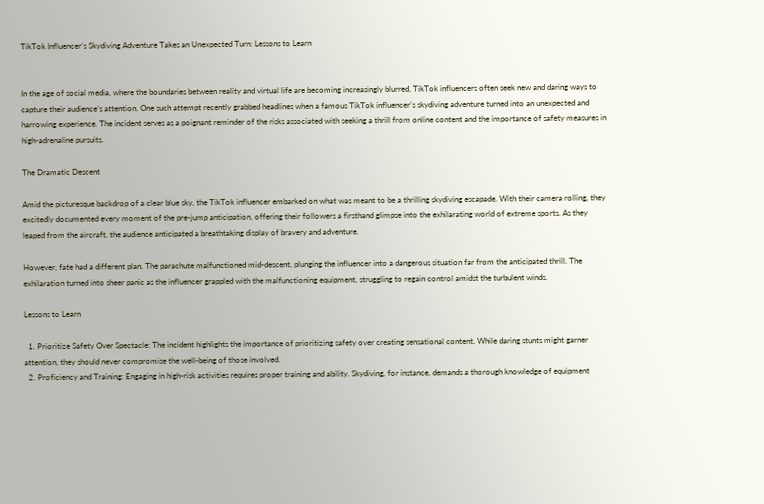TikTok Influencer’s Skydiving Adventure Takes an Unexpected Turn: Lessons to Learn


In the age of social media, where the boundaries between reality and virtual life are becoming increasingly blurred, TikTok influencers often seek new and daring ways to capture their audience’s attention. One such attempt recently grabbed headlines when a famous TikTok influencer’s skydiving adventure turned into an unexpected and harrowing experience. The incident serves as a poignant reminder of the risks associated with seeking a thrill from online content and the importance of safety measures in high-adrenaline pursuits.

The Dramatic Descent

Amid the picturesque backdrop of a clear blue sky, the TikTok influencer embarked on what was meant to be a thrilling skydiving escapade. With their camera rolling, they excitedly documented every moment of the pre-jump anticipation, offering their followers a firsthand glimpse into the exhilarating world of extreme sports. As they leaped from the aircraft, the audience anticipated a breathtaking display of bravery and adventure.

However, fate had a different plan. The parachute malfunctioned mid-descent, plunging the influencer into a dangerous situation far from the anticipated thrill. The exhilaration turned into sheer panic as the influencer grappled with the malfunctioning equipment, struggling to regain control amidst the turbulent winds.

Lessons to Learn

  1. Prioritize Safety Over Spectacle: The incident highlights the importance of prioritizing safety over creating sensational content. While daring stunts might garner attention, they should never compromise the well-being of those involved.
  2. Proficiency and Training: Engaging in high-risk activities requires proper training and ability. Skydiving, for instance, demands a thorough knowledge of equipment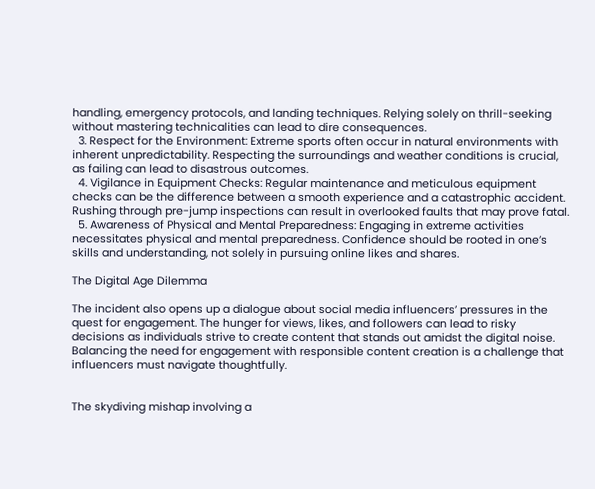handling, emergency protocols, and landing techniques. Relying solely on thrill-seeking without mastering technicalities can lead to dire consequences.
  3. Respect for the Environment: Extreme sports often occur in natural environments with inherent unpredictability. Respecting the surroundings and weather conditions is crucial, as failing can lead to disastrous outcomes.
  4. Vigilance in Equipment Checks: Regular maintenance and meticulous equipment checks can be the difference between a smooth experience and a catastrophic accident. Rushing through pre-jump inspections can result in overlooked faults that may prove fatal.
  5. Awareness of Physical and Mental Preparedness: Engaging in extreme activities necessitates physical and mental preparedness. Confidence should be rooted in one’s skills and understanding, not solely in pursuing online likes and shares.

The Digital Age Dilemma

The incident also opens up a dialogue about social media influencers’ pressures in the quest for engagement. The hunger for views, likes, and followers can lead to risky decisions as individuals strive to create content that stands out amidst the digital noise. Balancing the need for engagement with responsible content creation is a challenge that influencers must navigate thoughtfully.


The skydiving mishap involving a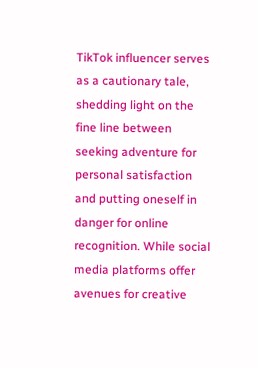TikTok influencer serves as a cautionary tale, shedding light on the fine line between seeking adventure for personal satisfaction and putting oneself in danger for online recognition. While social media platforms offer avenues for creative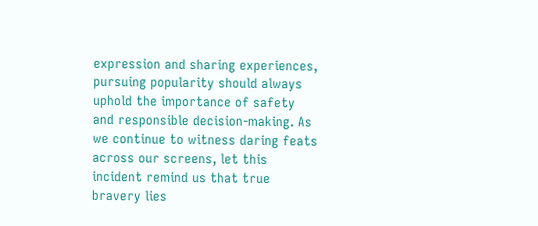expression and sharing experiences, pursuing popularity should always uphold the importance of safety and responsible decision-making. As we continue to witness daring feats across our screens, let this incident remind us that true bravery lies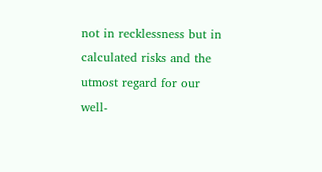not in recklessness but in calculated risks and the utmost regard for our well-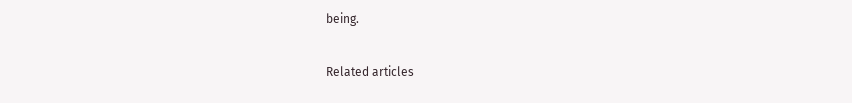being.

Related articles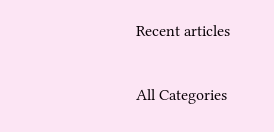Recent articles

All Categories